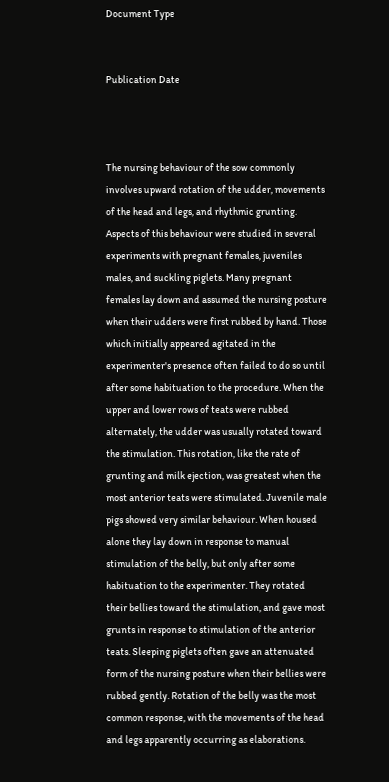Document Type


Publication Date



The nursing behaviour of the sow commonly involves upward rotation of the udder, movements of the head and legs, and rhythmic grunting. Aspects of this behaviour were studied in several experiments with pregnant females, juveniles males, and suckling piglets. Many pregnant females lay down and assumed the nursing posture when their udders were first rubbed by hand. Those which initially appeared agitated in the experimenter's presence often failed to do so until after some habituation to the procedure. When the upper and lower rows of teats were rubbed alternately, the udder was usually rotated toward the stimulation. This rotation, like the rate of grunting and milk ejection, was greatest when the most anterior teats were stimulated. Juvenile male pigs showed very similar behaviour. When housed alone they lay down in response to manual stimulation of the belly, but only after some habituation to the experimenter. They rotated their bellies toward the stimulation, and gave most grunts in response to stimulation of the anterior teats. Sleeping piglets often gave an attenuated form of the nursing posture when their bellies were rubbed gently. Rotation of the belly was the most common response, with the movements of the head and legs apparently occurring as elaborations.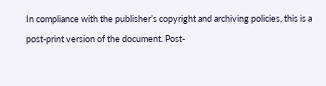In compliance with the publisher’s copyright and archiving policies, this is a post-print version of the document. Post-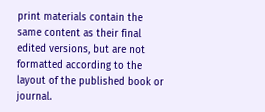print materials contain the same content as their final edited versions, but are not formatted according to the layout of the published book or journal.